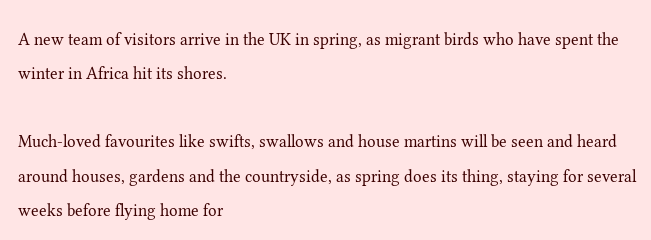A new team of visitors arrive in the UK in spring, as migrant birds who have spent the winter in Africa hit its shores.

Much-loved favourites like swifts, swallows and house martins will be seen and heard around houses, gardens and the countryside, as spring does its thing, staying for several weeks before flying home for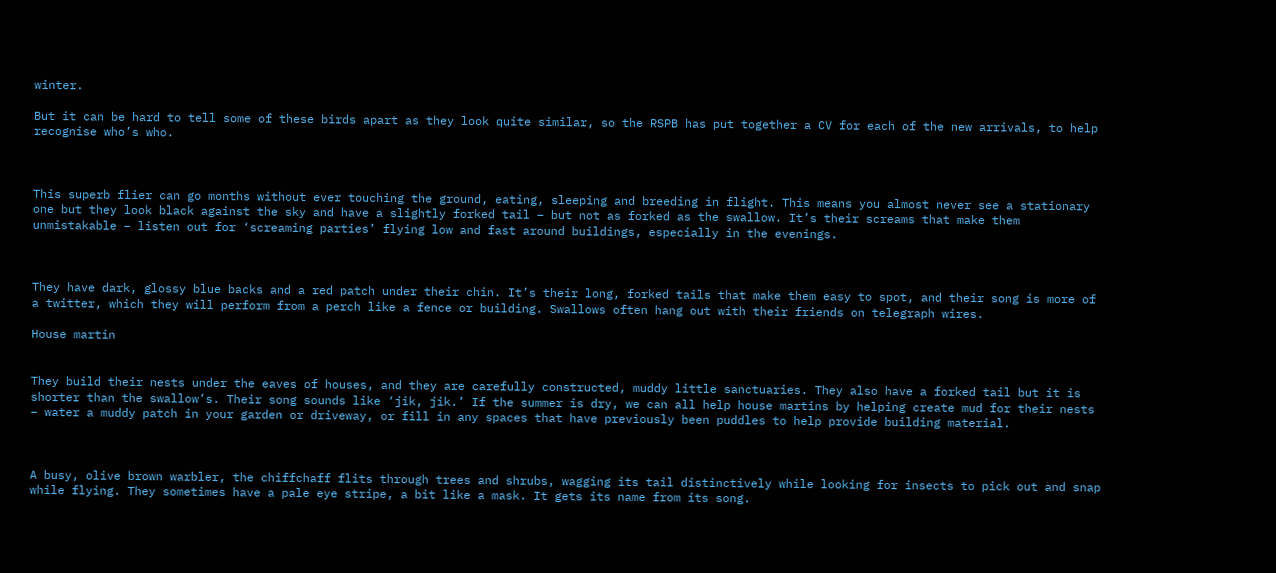winter.

But it can be hard to tell some of these birds apart as they look quite similar, so the RSPB has put together a CV for each of the new arrivals, to help recognise who’s who.



This superb flier can go months without ever touching the ground, eating, sleeping and breeding in flight. This means you almost never see a stationary one but they look black against the sky and have a slightly forked tail – but not as forked as the swallow. It’s their screams that make them unmistakable – listen out for ‘screaming parties’ flying low and fast around buildings, especially in the evenings.



They have dark, glossy blue backs and a red patch under their chin. It’s their long, forked tails that make them easy to spot, and their song is more of a twitter, which they will perform from a perch like a fence or building. Swallows often hang out with their friends on telegraph wires.

House martin


They build their nests under the eaves of houses, and they are carefully constructed, muddy little sanctuaries. They also have a forked tail but it is shorter than the swallow’s. Their song sounds like ‘jik, jik.’ If the summer is dry, we can all help house martins by helping create mud for their nests – water a muddy patch in your garden or driveway, or fill in any spaces that have previously been puddles to help provide building material.



A busy, olive brown warbler, the chiffchaff flits through trees and shrubs, wagging its tail distinctively while looking for insects to pick out and snap while flying. They sometimes have a pale eye stripe, a bit like a mask. It gets its name from its song.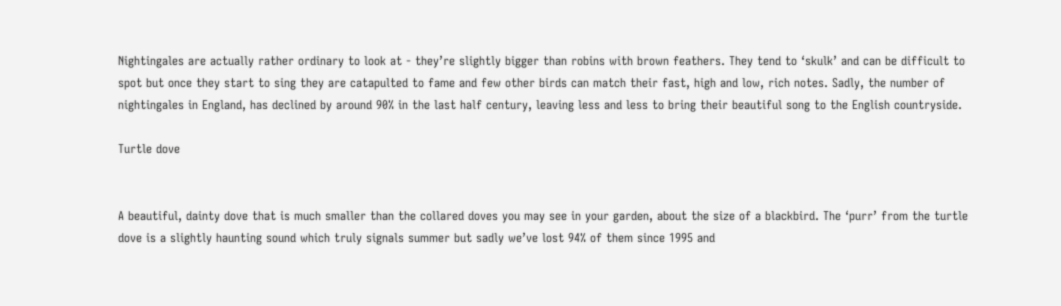Nightingales are actually rather ordinary to look at - they’re slightly bigger than robins with brown feathers. They tend to ‘skulk’ and can be difficult to spot but once they start to sing they are catapulted to fame and few other birds can match their fast, high and low, rich notes. Sadly, the number of nightingales in England, has declined by around 90% in the last half century, leaving less and less to bring their beautiful song to the English countryside.

Turtle dove


A beautiful, dainty dove that is much smaller than the collared doves you may see in your garden, about the size of a blackbird. The ‘purr’ from the turtle dove is a slightly haunting sound which truly signals summer but sadly we’ve lost 94% of them since 1995 and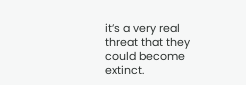it’s a very real threat that they could become extinct.